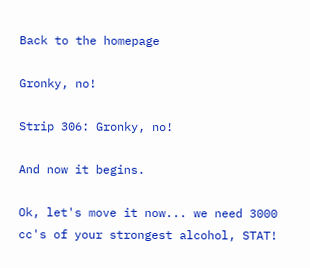Back to the homepage

Gronky, no!

Strip 306: Gronky, no!

And now it begins.

Ok, let's move it now... we need 3000 cc's of your strongest alcohol, STAT!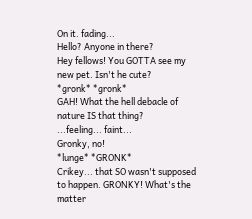On it. fading...
Hello? Anyone in there?
Hey fellows! You GOTTA see my new pet. Isn't he cute?
*gronk* *gronk*
GAH! What the hell debacle of nature IS that thing?
...feeling... faint...
Gronky, no!
*lunge* *GRONK*
Crikey... that SO wasn't supposed to happen. GRONKY! What's the matter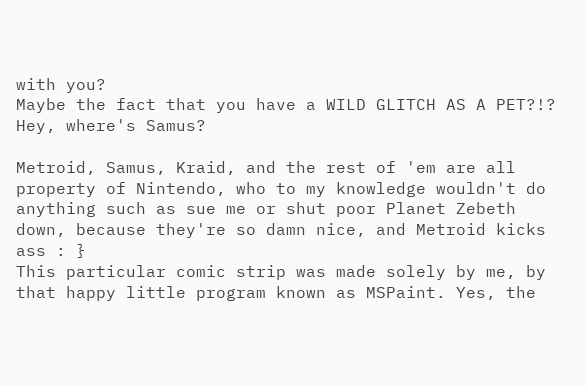with you?
Maybe the fact that you have a WILD GLITCH AS A PET?!?
Hey, where's Samus?

Metroid, Samus, Kraid, and the rest of 'em are all property of Nintendo, who to my knowledge wouldn't do anything such as sue me or shut poor Planet Zebeth down, because they're so damn nice, and Metroid kicks ass : }
This particular comic strip was made solely by me, by that happy little program known as MSPaint. Yes, the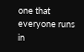one that everyone runs in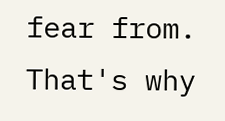fear from. That's why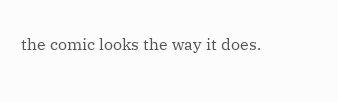the comic looks the way it does.